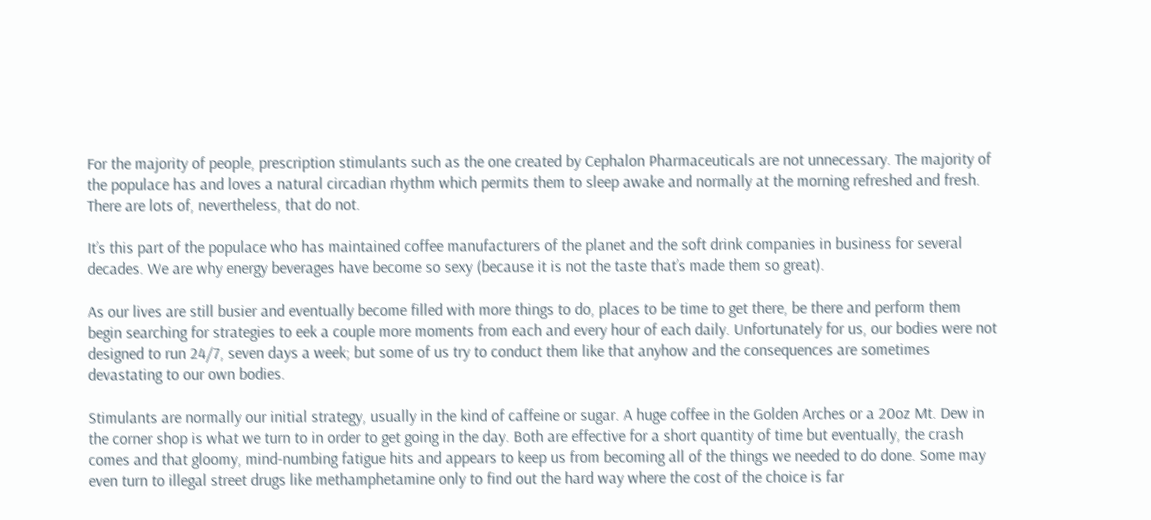For the majority of people, prescription stimulants such as the one created by Cephalon Pharmaceuticals are not unnecessary. The majority of the populace has and loves a natural circadian rhythm which permits them to sleep awake and normally at the morning refreshed and fresh. There are lots of, nevertheless, that do not.

It’s this part of the populace who has maintained coffee manufacturers of the planet and the soft drink companies in business for several decades. We are why energy beverages have become so sexy (because it is not the taste that’s made them so great).

As our lives are still busier and eventually become filled with more things to do, places to be time to get there, be there and perform them begin searching for strategies to eek a couple more moments from each and every hour of each daily. Unfortunately for us, our bodies were not designed to run 24/7, seven days a week; but some of us try to conduct them like that anyhow and the consequences are sometimes devastating to our own bodies.

Stimulants are normally our initial strategy, usually in the kind of caffeine or sugar. A huge coffee in the Golden Arches or a 20oz Mt. Dew in the corner shop is what we turn to in order to get going in the day. Both are effective for a short quantity of time but eventually, the crash comes and that gloomy, mind-numbing fatigue hits and appears to keep us from becoming all of the things we needed to do done. Some may even turn to illegal street drugs like methamphetamine only to find out the hard way where the cost of the choice is far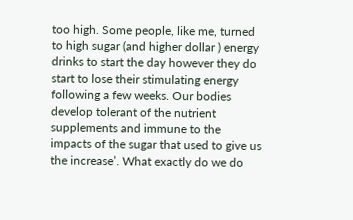too high. Some people, like me, turned to high sugar (and higher dollar ) energy drinks to start the day however they do start to lose their stimulating energy following a few weeks. Our bodies develop tolerant of the nutrient supplements and immune to the impacts of the sugar that used to give us the increase’. What exactly do we do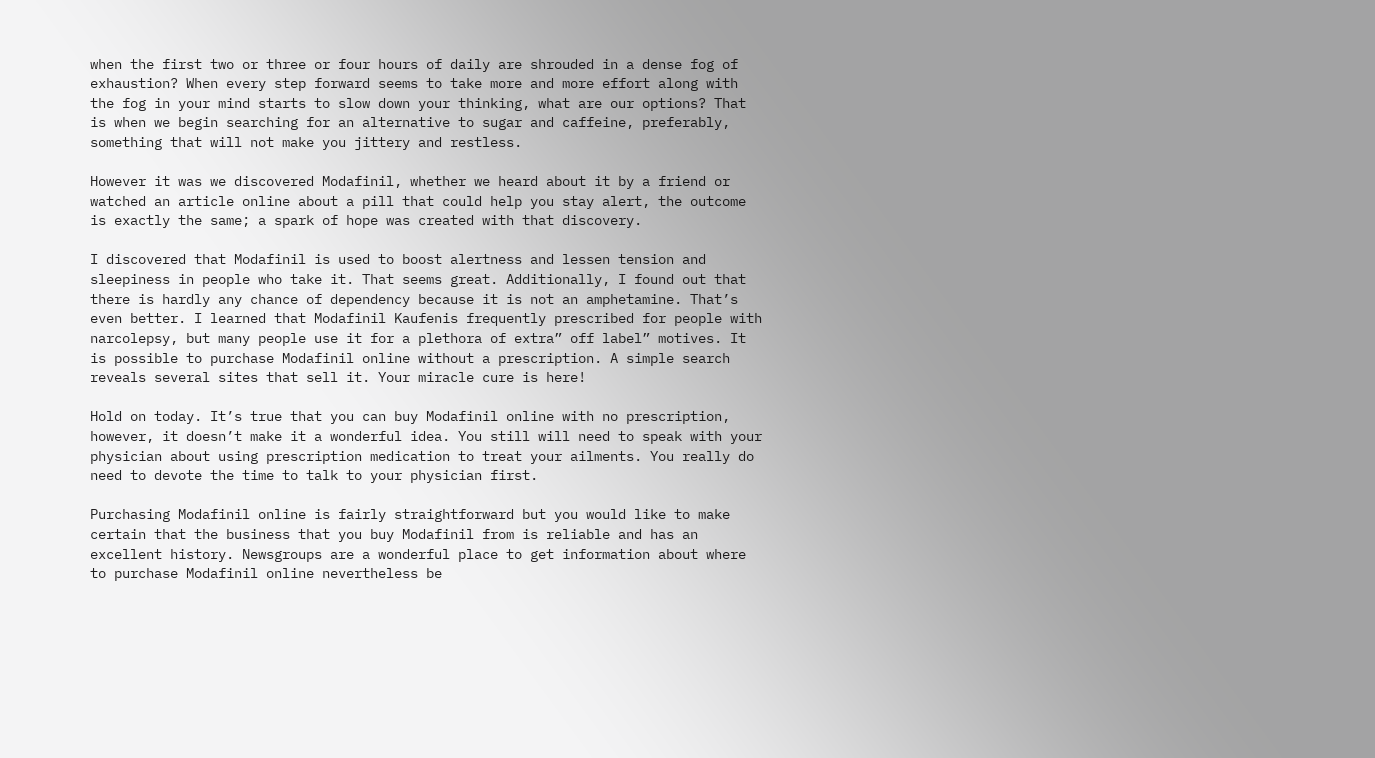when the first two or three or four hours of daily are shrouded in a dense fog of exhaustion? When every step forward seems to take more and more effort along with the fog in your mind starts to slow down your thinking, what are our options? That is when we begin searching for an alternative to sugar and caffeine, preferably, something that will not make you jittery and restless.

However it was we discovered Modafinil, whether we heard about it by a friend or watched an article online about a pill that could help you stay alert, the outcome is exactly the same; a spark of hope was created with that discovery.

I discovered that Modafinil is used to boost alertness and lessen tension and sleepiness in people who take it. That seems great. Additionally, I found out that there is hardly any chance of dependency because it is not an amphetamine. That’s even better. I learned that Modafinil Kaufenis frequently prescribed for people with narcolepsy, but many people use it for a plethora of extra” off label” motives. It is possible to purchase Modafinil online without a prescription. A simple search reveals several sites that sell it. Your miracle cure is here!

Hold on today. It’s true that you can buy Modafinil online with no prescription, however, it doesn’t make it a wonderful idea. You still will need to speak with your physician about using prescription medication to treat your ailments. You really do need to devote the time to talk to your physician first.

Purchasing Modafinil online is fairly straightforward but you would like to make certain that the business that you buy Modafinil from is reliable and has an excellent history. Newsgroups are a wonderful place to get information about where to purchase Modafinil online nevertheless be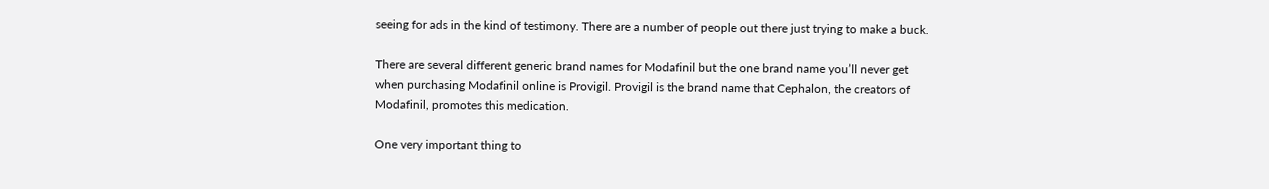seeing for ads in the kind of testimony. There are a number of people out there just trying to make a buck.

There are several different generic brand names for Modafinil but the one brand name you’ll never get when purchasing Modafinil online is Provigil. Provigil is the brand name that Cephalon, the creators of Modafinil, promotes this medication.

One very important thing to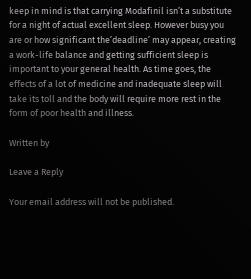keep in mind is that carrying Modafinil isn’t a substitute for a night of actual excellent sleep. However busy you are or how significant the’deadline’ may appear, creating a work-life balance and getting sufficient sleep is important to your general health. As time goes, the effects of a lot of medicine and inadequate sleep will take its toll and the body will require more rest in the form of poor health and illness.

Written by

Leave a Reply

Your email address will not be published.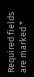Required fields are marked *